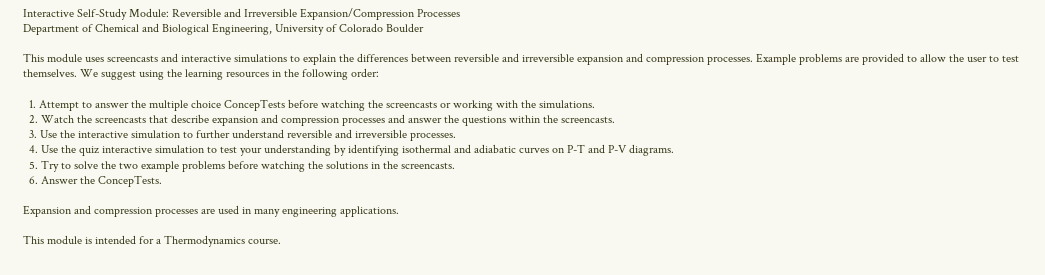Interactive Self-Study Module: Reversible and Irreversible Expansion/Compression Processes
Department of Chemical and Biological Engineering, University of Colorado Boulder

This module uses screencasts and interactive simulations to explain the differences between reversible and irreversible expansion and compression processes. Example problems are provided to allow the user to test themselves. We suggest using the learning resources in the following order:

  1. Attempt to answer the multiple choice ConcepTests before watching the screencasts or working with the simulations.
  2. Watch the screencasts that describe expansion and compression processes and answer the questions within the screencasts.
  3. Use the interactive simulation to further understand reversible and irreversible processes.
  4. Use the quiz interactive simulation to test your understanding by identifying isothermal and adiabatic curves on P-T and P-V diagrams.
  5. Try to solve the two example problems before watching the solutions in the screencasts.
  6. Answer the ConcepTests.

Expansion and compression processes are used in many engineering applications.

This module is intended for a Thermodynamics course.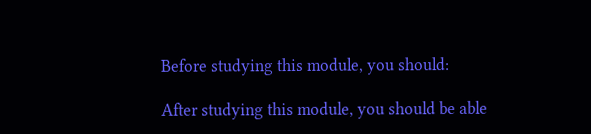Before studying this module, you should:

After studying this module, you should be able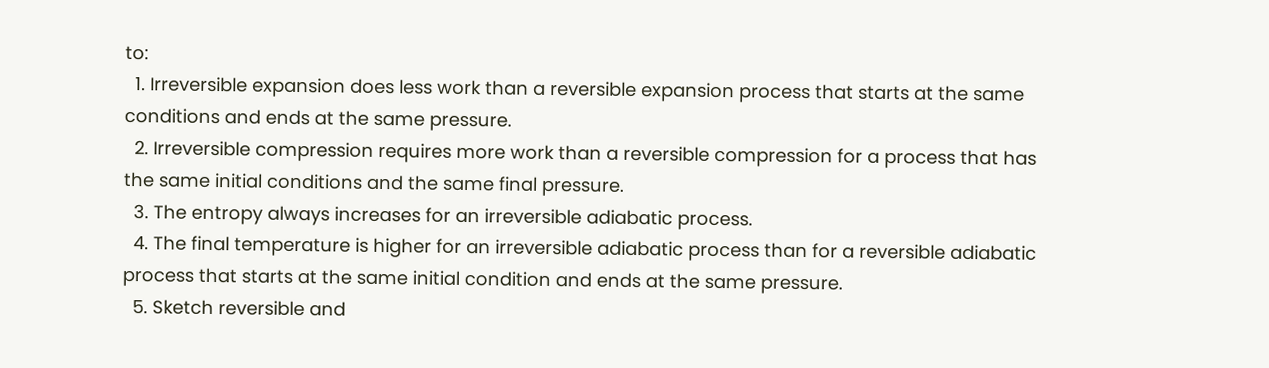to:
  1. Irreversible expansion does less work than a reversible expansion process that starts at the same conditions and ends at the same pressure.
  2. Irreversible compression requires more work than a reversible compression for a process that has the same initial conditions and the same final pressure.
  3. The entropy always increases for an irreversible adiabatic process.
  4. The final temperature is higher for an irreversible adiabatic process than for a reversible adiabatic process that starts at the same initial condition and ends at the same pressure.
  5. Sketch reversible and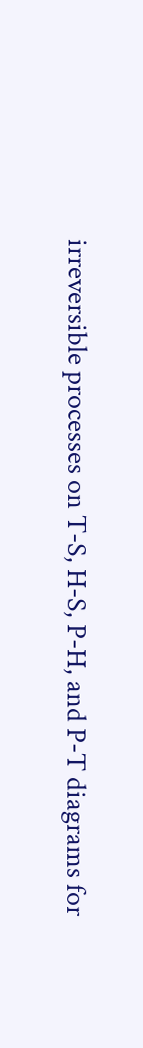irreversible processes on T-S, H-S, P-H, and P-T diagrams for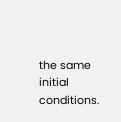the same initial conditions.